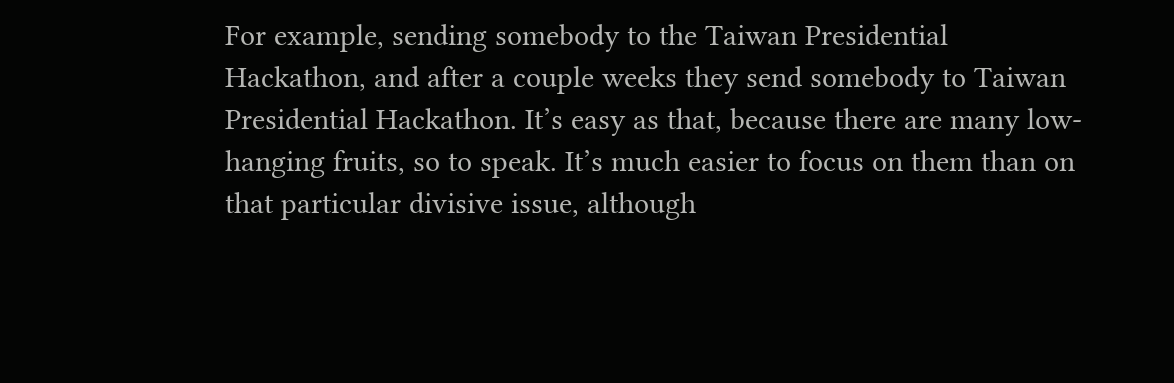For example, sending somebody to the Taiwan Presidential Hackathon, and after a couple weeks they send somebody to Taiwan Presidential Hackathon. It’s easy as that, because there are many low-hanging fruits, so to speak. It’s much easier to focus on them than on that particular divisive issue, although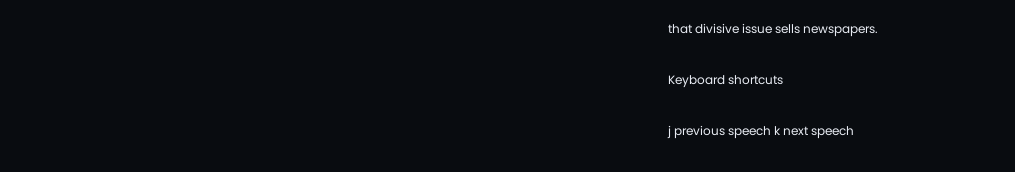that divisive issue sells newspapers.

Keyboard shortcuts

j previous speech k next speech